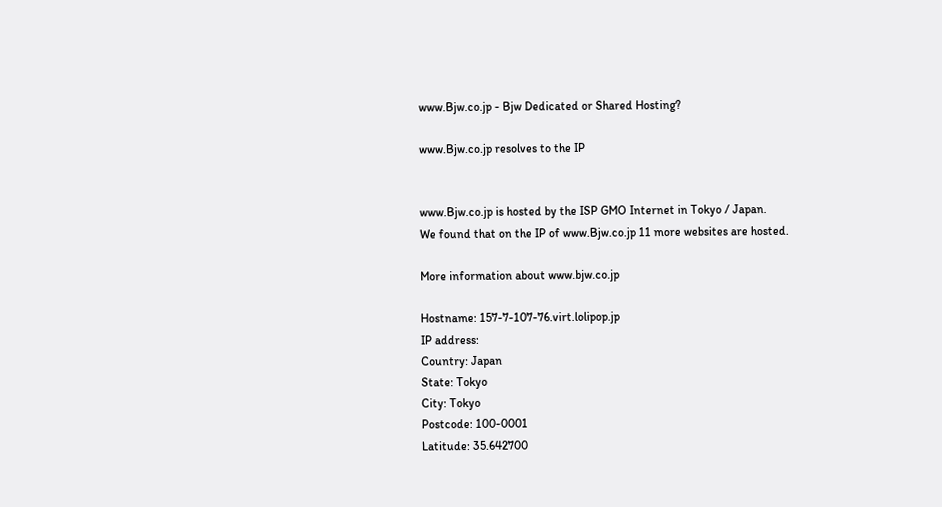www.Bjw.co.jp - Bjw Dedicated or Shared Hosting?

www.Bjw.co.jp resolves to the IP


www.Bjw.co.jp is hosted by the ISP GMO Internet in Tokyo / Japan.
We found that on the IP of www.Bjw.co.jp 11 more websites are hosted.

More information about www.bjw.co.jp

Hostname: 157-7-107-76.virt.lolipop.jp
IP address:
Country: Japan
State: Tokyo
City: Tokyo
Postcode: 100-0001
Latitude: 35.642700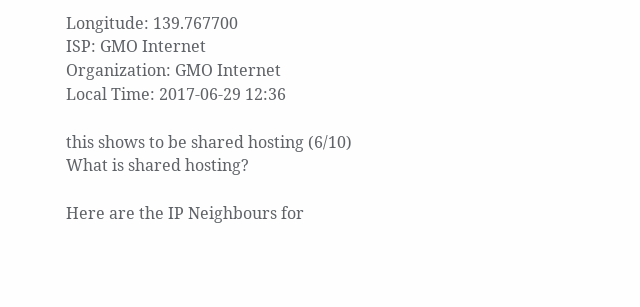Longitude: 139.767700
ISP: GMO Internet
Organization: GMO Internet
Local Time: 2017-06-29 12:36

this shows to be shared hosting (6/10)
What is shared hosting?

Here are the IP Neighbours for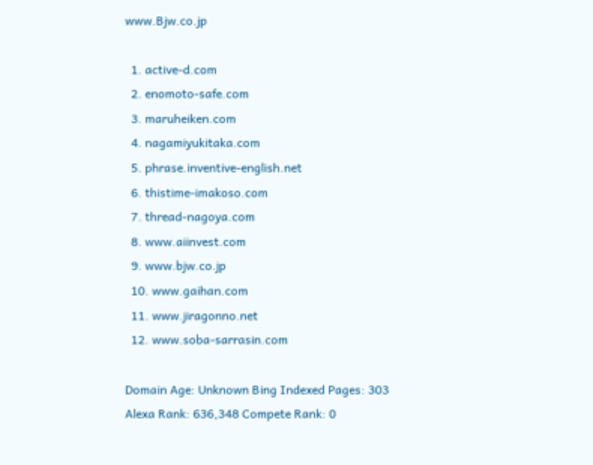www.Bjw.co.jp

  1. active-d.com
  2. enomoto-safe.com
  3. maruheiken.com
  4. nagamiyukitaka.com
  5. phrase.inventive-english.net
  6. thistime-imakoso.com
  7. thread-nagoya.com
  8. www.aiinvest.com
  9. www.bjw.co.jp
  10. www.gaihan.com
  11. www.jiragonno.net
  12. www.soba-sarrasin.com

Domain Age: Unknown Bing Indexed Pages: 303
Alexa Rank: 636,348 Compete Rank: 0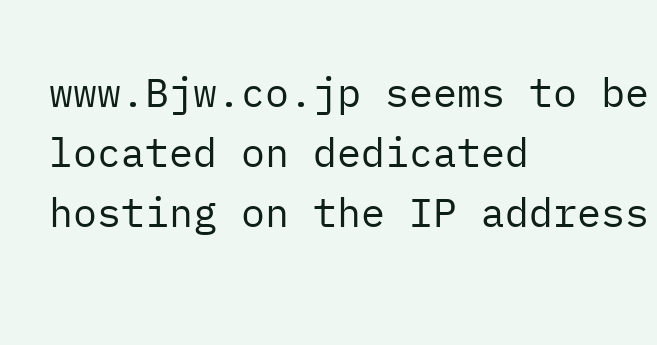www.Bjw.co.jp seems to be located on dedicated hosting on the IP address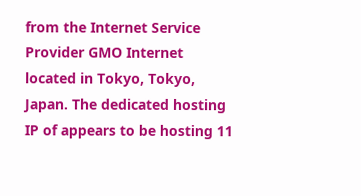from the Internet Service Provider GMO Internet located in Tokyo, Tokyo, Japan. The dedicated hosting IP of appears to be hosting 11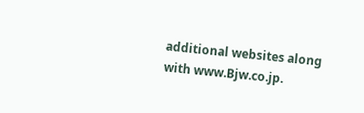additional websites along with www.Bjw.co.jp.